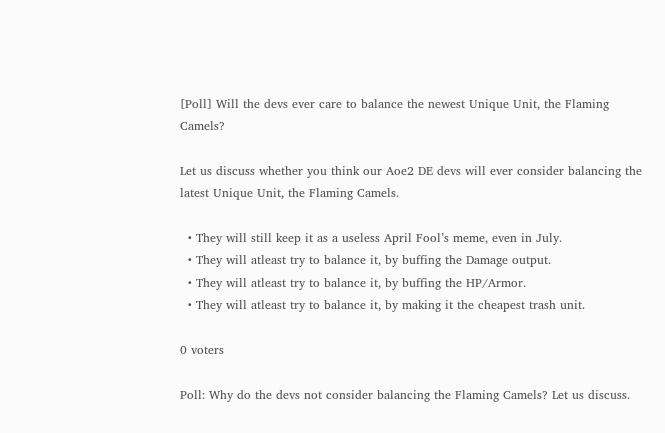[Poll] Will the devs ever care to balance the newest Unique Unit, the Flaming Camels?

Let us discuss whether you think our Aoe2 DE devs will ever consider balancing the latest Unique Unit, the Flaming Camels.

  • They will still keep it as a useless April Fool’s meme, even in July.
  • They will atleast try to balance it, by buffing the Damage output.
  • They will atleast try to balance it, by buffing the HP/Armor.
  • They will atleast try to balance it, by making it the cheapest trash unit.

0 voters

Poll: Why do the devs not consider balancing the Flaming Camels? Let us discuss.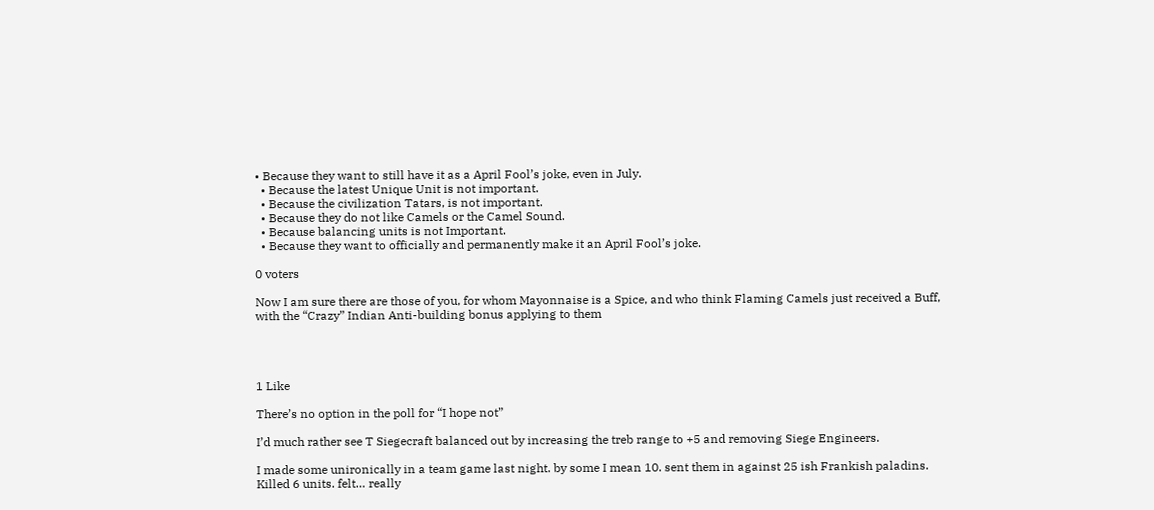• Because they want to still have it as a April Fool’s joke, even in July.
  • Because the latest Unique Unit is not important.
  • Because the civilization Tatars, is not important.
  • Because they do not like Camels or the Camel Sound.
  • Because balancing units is not Important.
  • Because they want to officially and permanently make it an April Fool’s joke.

0 voters

Now I am sure there are those of you, for whom Mayonnaise is a Spice, and who think Flaming Camels just received a Buff, with the “Crazy” Indian Anti-building bonus applying to them




1 Like

There’s no option in the poll for “I hope not”

I’d much rather see T Siegecraft balanced out by increasing the treb range to +5 and removing Siege Engineers.

I made some unironically in a team game last night. by some I mean 10. sent them in against 25 ish Frankish paladins. Killed 6 units. felt… really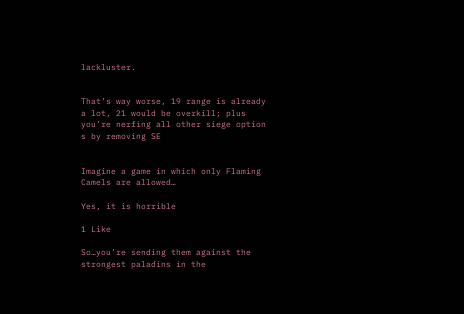lackluster.


That’s way worse, 19 range is already a lot, 21 would be overkill; plus you’re nerfing all other siege option s by removing SE


Imagine a game in which only Flaming Camels are allowed…

Yes, it is horrible

1 Like

So…you’re sending them against the strongest paladins in the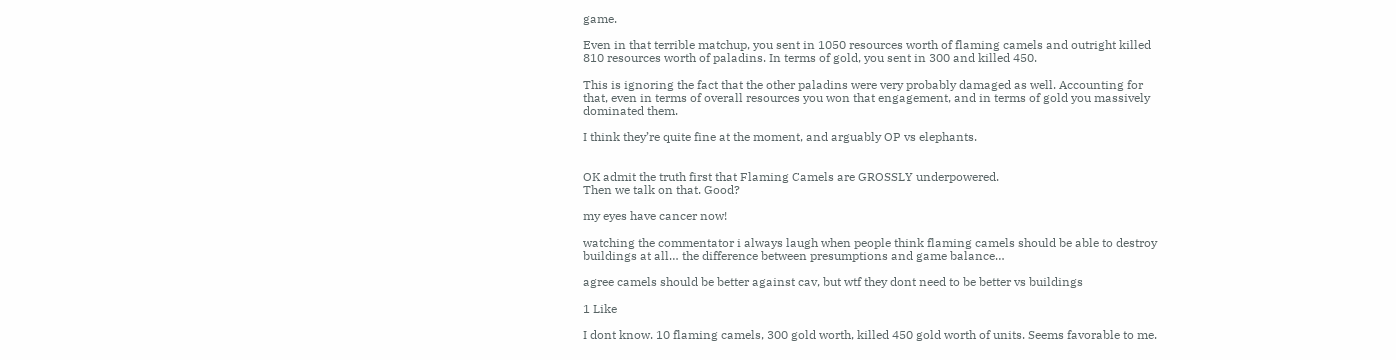game.

Even in that terrible matchup, you sent in 1050 resources worth of flaming camels and outright killed 810 resources worth of paladins. In terms of gold, you sent in 300 and killed 450.

This is ignoring the fact that the other paladins were very probably damaged as well. Accounting for that, even in terms of overall resources you won that engagement, and in terms of gold you massively dominated them.

I think they’re quite fine at the moment, and arguably OP vs elephants.


OK admit the truth first that Flaming Camels are GROSSLY underpowered.
Then we talk on that. Good?

my eyes have cancer now!

watching the commentator i always laugh when people think flaming camels should be able to destroy buildings at all… the difference between presumptions and game balance…

agree camels should be better against cav, but wtf they dont need to be better vs buildings

1 Like

I dont know. 10 flaming camels, 300 gold worth, killed 450 gold worth of units. Seems favorable to me.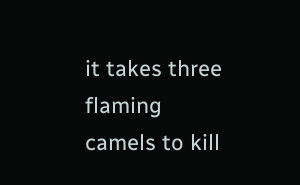it takes three flaming camels to kill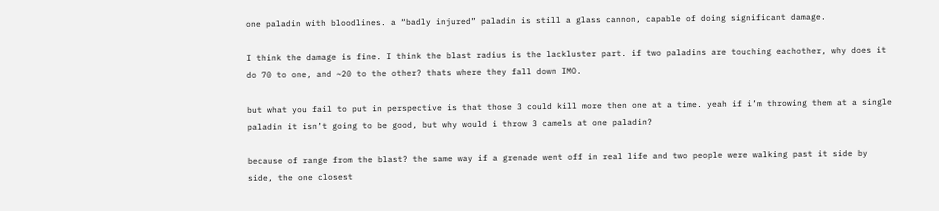one paladin with bloodlines. a “badly injured” paladin is still a glass cannon, capable of doing significant damage.

I think the damage is fine. I think the blast radius is the lackluster part. if two paladins are touching eachother, why does it do 70 to one, and ~20 to the other? thats where they fall down IMO.

but what you fail to put in perspective is that those 3 could kill more then one at a time. yeah if i’m throwing them at a single paladin it isn’t going to be good, but why would i throw 3 camels at one paladin?

because of range from the blast? the same way if a grenade went off in real life and two people were walking past it side by side, the one closest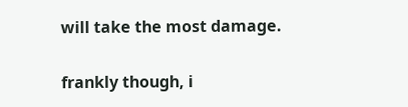will take the most damage.

frankly though, i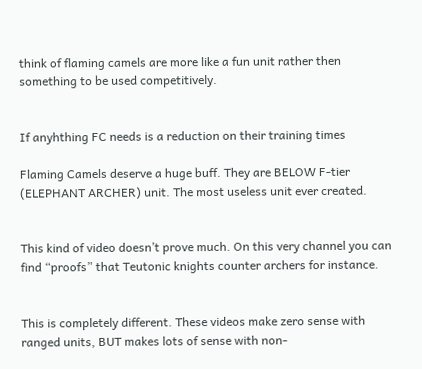think of flaming camels are more like a fun unit rather then something to be used competitively.


If anyhthing FC needs is a reduction on their training times

Flaming Camels deserve a huge buff. They are BELOW F-tier (ELEPHANT ARCHER) unit. The most useless unit ever created.


This kind of video doesn’t prove much. On this very channel you can find “proofs” that Teutonic knights counter archers for instance.


This is completely different. These videos make zero sense with ranged units, BUT makes lots of sense with non-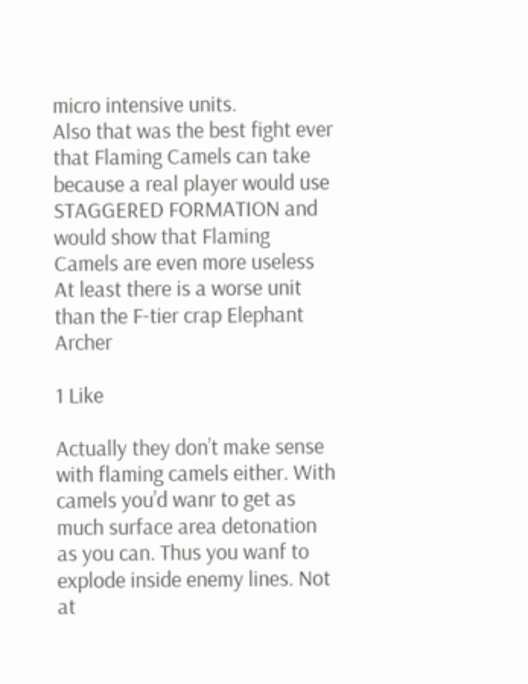micro intensive units.
Also that was the best fight ever that Flaming Camels can take because a real player would use STAGGERED FORMATION and would show that Flaming Camels are even more useless
At least there is a worse unit than the F-tier crap Elephant Archer

1 Like

Actually they don’t make sense with flaming camels either. With camels you’d wanr to get as much surface area detonation as you can. Thus you wanf to explode inside enemy lines. Not at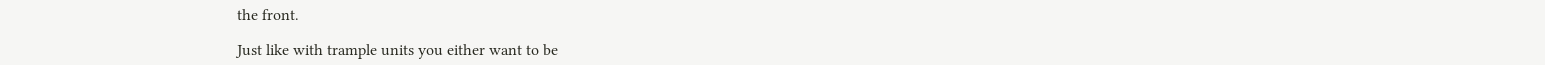the front.

Just like with trample units you either want to be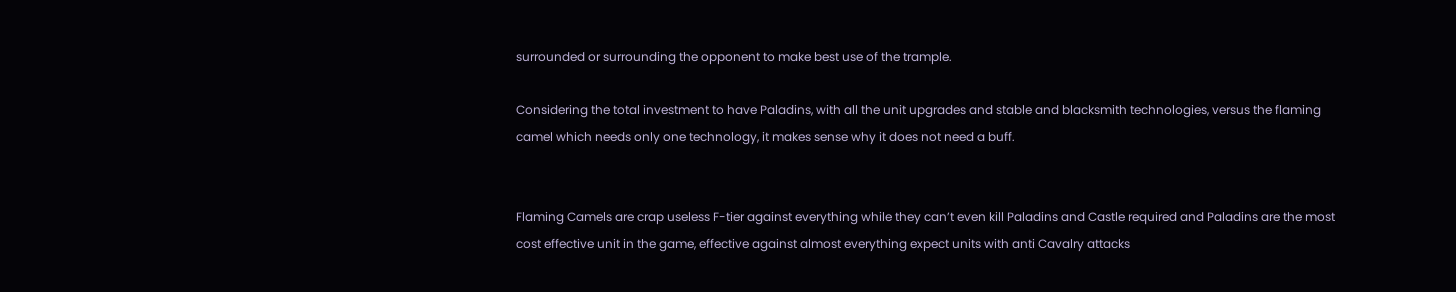surrounded or surrounding the opponent to make best use of the trample.

Considering the total investment to have Paladins, with all the unit upgrades and stable and blacksmith technologies, versus the flaming camel which needs only one technology, it makes sense why it does not need a buff.


Flaming Camels are crap useless F-tier against everything while they can’t even kill Paladins and Castle required and Paladins are the most cost effective unit in the game, effective against almost everything expect units with anti Cavalry attacks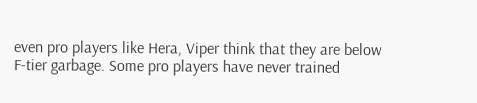even pro players like Hera, Viper think that they are below F-tier garbage. Some pro players have never trained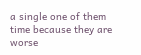a single one of them time because they are worse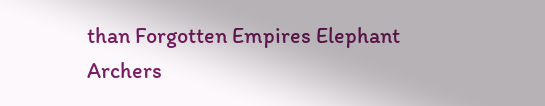than Forgotten Empires Elephant Archers